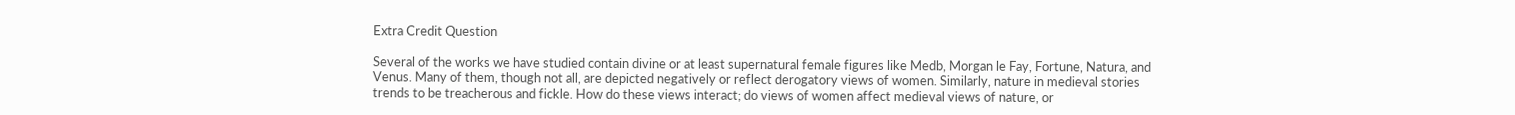Extra Credit Question

Several of the works we have studied contain divine or at least supernatural female figures like Medb, Morgan le Fay, Fortune, Natura, and Venus. Many of them, though not all, are depicted negatively or reflect derogatory views of women. Similarly, nature in medieval stories trends to be treacherous and fickle. How do these views interact; do views of women affect medieval views of nature, or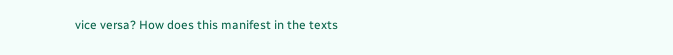vice versa? How does this manifest in the texts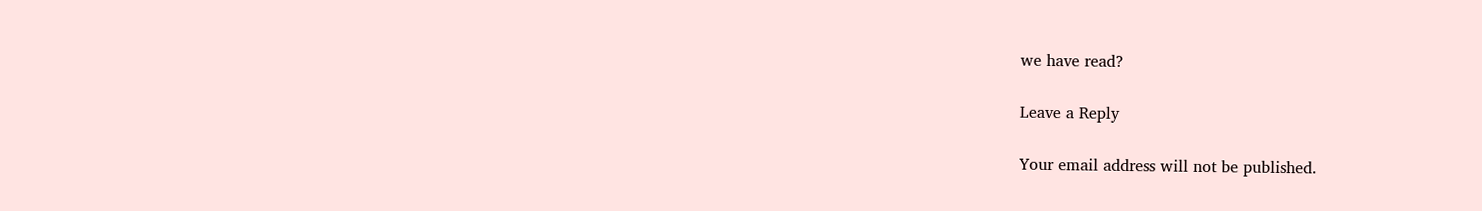we have read?

Leave a Reply

Your email address will not be published.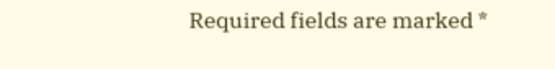Required fields are marked *